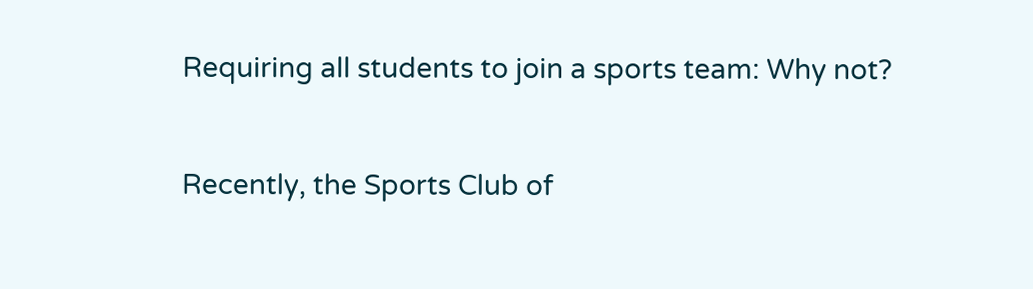Requiring all students to join a sports team: Why not?


Recently, the Sports Club of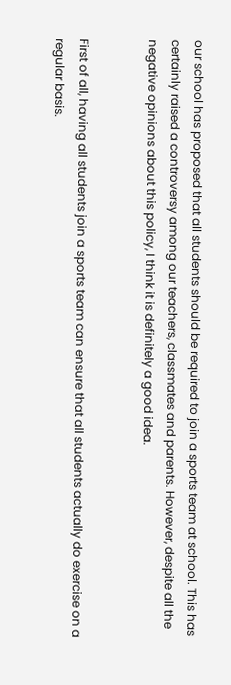our school has proposed that all students should be required to join a sports team at school. This has certainly raised a controversy among our teachers, classmates and parents. However, despite all the negative opinions about this policy, I think it is definitely a good idea.


First of all, having all students join a sports team can ensure that all students actually do exercise on a regular basis.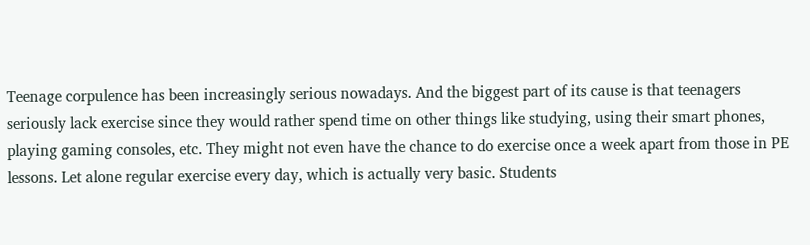Teenage corpulence has been increasingly serious nowadays. And the biggest part of its cause is that teenagers seriously lack exercise since they would rather spend time on other things like studying, using their smart phones, playing gaming consoles, etc. They might not even have the chance to do exercise once a week apart from those in PE lessons. Let alone regular exercise every day, which is actually very basic. Students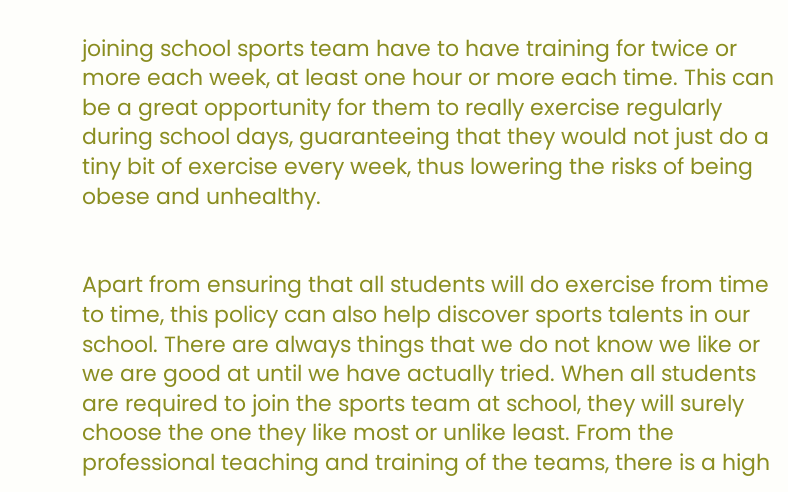joining school sports team have to have training for twice or more each week, at least one hour or more each time. This can be a great opportunity for them to really exercise regularly during school days, guaranteeing that they would not just do a tiny bit of exercise every week, thus lowering the risks of being obese and unhealthy.


Apart from ensuring that all students will do exercise from time to time, this policy can also help discover sports talents in our school. There are always things that we do not know we like or we are good at until we have actually tried. When all students are required to join the sports team at school, they will surely choose the one they like most or unlike least. From the professional teaching and training of the teams, there is a high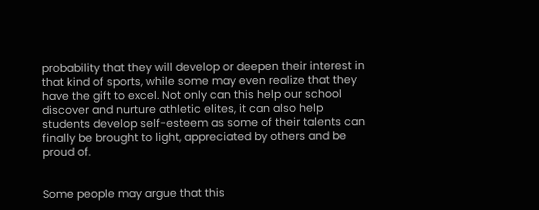probability that they will develop or deepen their interest in that kind of sports, while some may even realize that they have the gift to excel. Not only can this help our school discover and nurture athletic elites, it can also help students develop self-esteem as some of their talents can finally be brought to light, appreciated by others and be proud of.


Some people may argue that this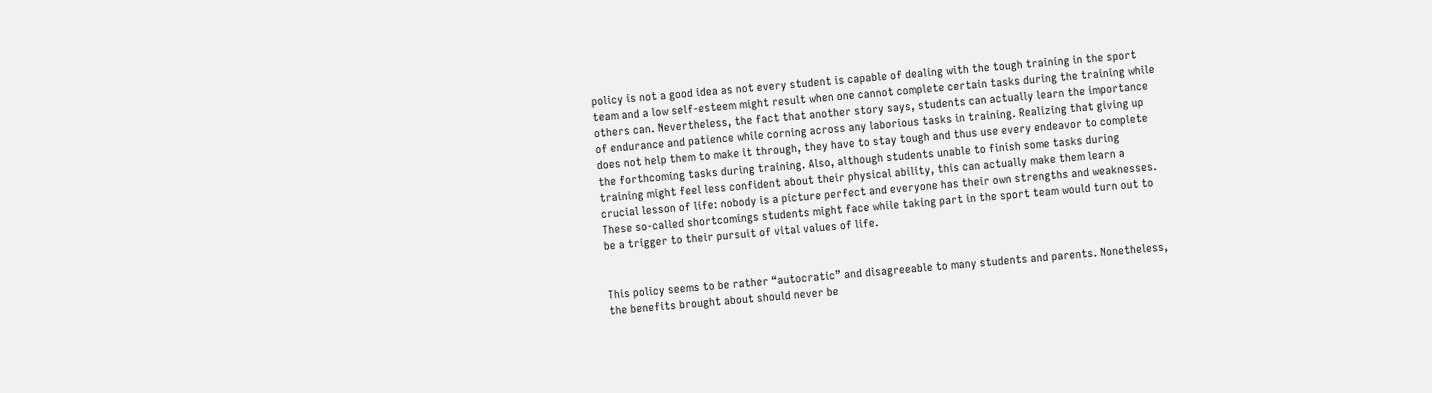policy is not a good idea as not every student is capable of dealing with the tough training in the sport team and a low self-esteem might result when one cannot complete certain tasks during the training while others can. Nevertheless, the fact that another story says, students can actually learn the importance of endurance and patience while corning across any laborious tasks in training. Realizing that giving up does not help them to make it through, they have to stay tough and thus use every endeavor to complete the forthcoming tasks during training. Also, although students unable to finish some tasks during training might feel less confident about their physical ability, this can actually make them learn a crucial lesson of life: nobody is a picture perfect and everyone has their own strengths and weaknesses. These so-called shortcomings students might face while taking part in the sport team would turn out to be a trigger to their pursuit of vital values of life.


This policy seems to be rather “autocratic” and disagreeable to many students and parents. Nonetheless, the benefits brought about should never be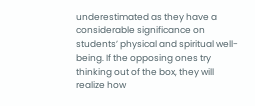underestimated as they have a considerable significance on students’ physical and spiritual well-being. If the opposing ones try thinking out of the box, they will realize how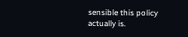sensible this policy actually is.